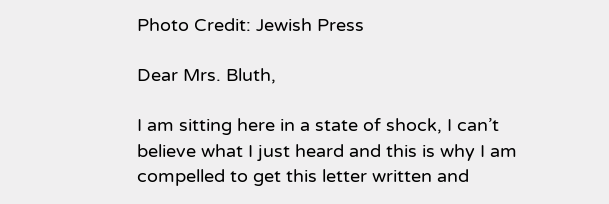Photo Credit: Jewish Press

Dear Mrs. Bluth,

I am sitting here in a state of shock, I can’t believe what I just heard and this is why I am compelled to get this letter written and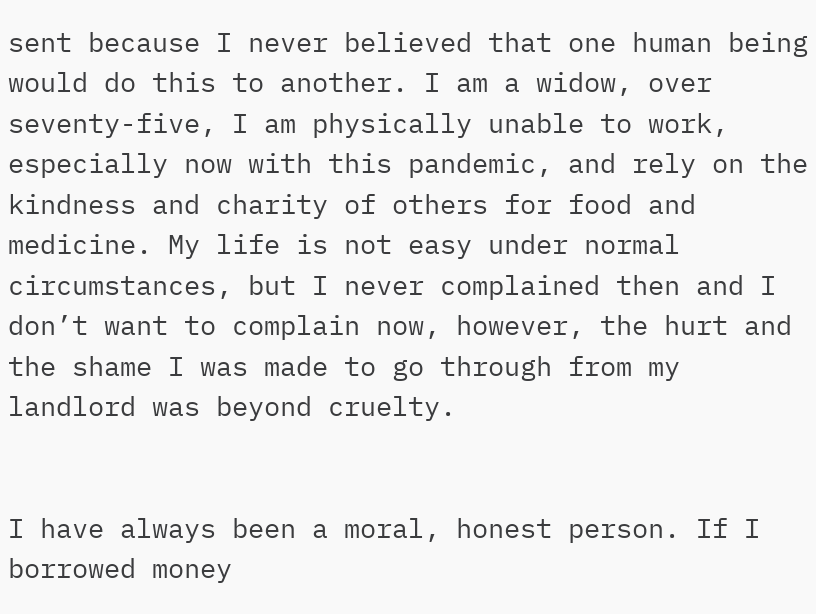sent because I never believed that one human being would do this to another. I am a widow, over seventy-five, I am physically unable to work, especially now with this pandemic, and rely on the kindness and charity of others for food and medicine. My life is not easy under normal circumstances, but I never complained then and I don’t want to complain now, however, the hurt and the shame I was made to go through from my landlord was beyond cruelty.


I have always been a moral, honest person. If I borrowed money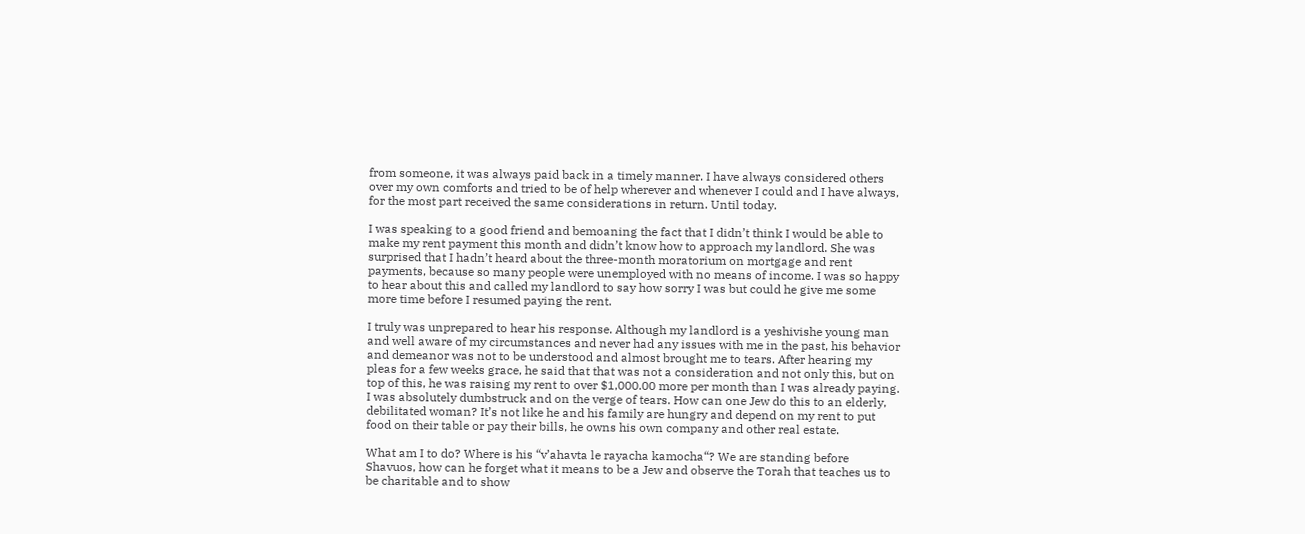from someone, it was always paid back in a timely manner. I have always considered others over my own comforts and tried to be of help wherever and whenever I could and I have always, for the most part received the same considerations in return. Until today.

I was speaking to a good friend and bemoaning the fact that I didn’t think I would be able to make my rent payment this month and didn’t know how to approach my landlord. She was surprised that I hadn’t heard about the three-month moratorium on mortgage and rent payments, because so many people were unemployed with no means of income. I was so happy to hear about this and called my landlord to say how sorry I was but could he give me some more time before I resumed paying the rent.

I truly was unprepared to hear his response. Although my landlord is a yeshivishe young man and well aware of my circumstances and never had any issues with me in the past, his behavior and demeanor was not to be understood and almost brought me to tears. After hearing my pleas for a few weeks grace, he said that that was not a consideration and not only this, but on top of this, he was raising my rent to over $1,000.00 more per month than I was already paying. I was absolutely dumbstruck and on the verge of tears. How can one Jew do this to an elderly, debilitated woman? It’s not like he and his family are hungry and depend on my rent to put food on their table or pay their bills, he owns his own company and other real estate.

What am I to do? Where is his “v’ahavta le rayacha kamocha“? We are standing before Shavuos, how can he forget what it means to be a Jew and observe the Torah that teaches us to be charitable and to show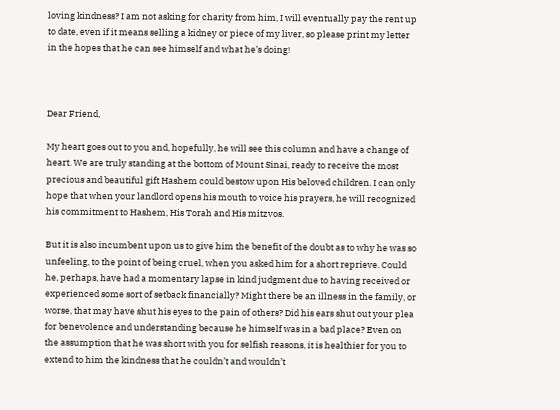loving kindness? I am not asking for charity from him, I will eventually pay the rent up to date, even if it means selling a kidney or piece of my liver, so please print my letter in the hopes that he can see himself and what he’s doing!



Dear Friend,

My heart goes out to you and, hopefully, he will see this column and have a change of heart. We are truly standing at the bottom of Mount Sinai, ready to receive the most precious and beautiful gift Hashem could bestow upon His beloved children. I can only hope that when your landlord opens his mouth to voice his prayers, he will recognized his commitment to Hashem, His Torah and His mitzvos.

But it is also incumbent upon us to give him the benefit of the doubt as to why he was so unfeeling, to the point of being cruel, when you asked him for a short reprieve. Could he, perhaps, have had a momentary lapse in kind judgment due to having received or experienced some sort of setback financially? Might there be an illness in the family, or worse, that may have shut his eyes to the pain of others? Did his ears shut out your plea for benevolence and understanding because he himself was in a bad place? Even on the assumption that he was short with you for selfish reasons, it is healthier for you to extend to him the kindness that he couldn’t and wouldn’t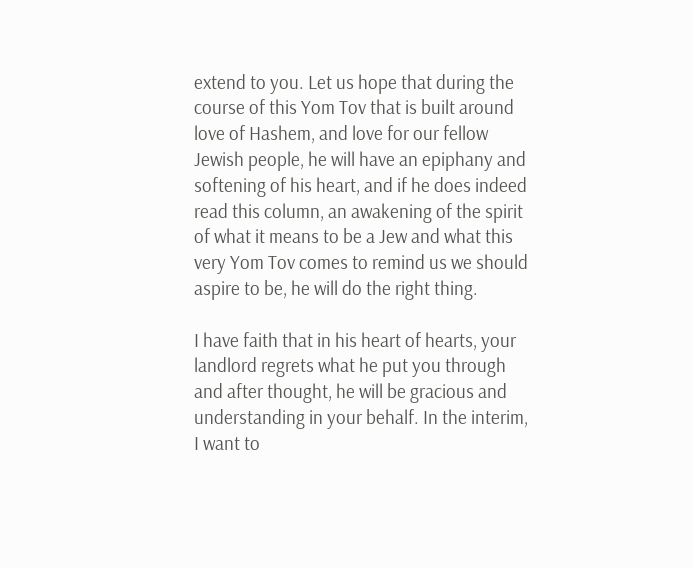extend to you. Let us hope that during the course of this Yom Tov that is built around love of Hashem, and love for our fellow Jewish people, he will have an epiphany and softening of his heart, and if he does indeed read this column, an awakening of the spirit of what it means to be a Jew and what this very Yom Tov comes to remind us we should aspire to be, he will do the right thing.

I have faith that in his heart of hearts, your landlord regrets what he put you through and after thought, he will be gracious and understanding in your behalf. In the interim, I want to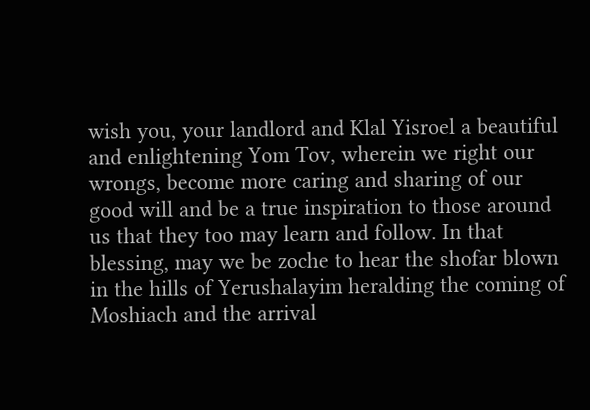wish you, your landlord and Klal Yisroel a beautiful and enlightening Yom Tov, wherein we right our wrongs, become more caring and sharing of our good will and be a true inspiration to those around us that they too may learn and follow. In that blessing, may we be zoche to hear the shofar blown in the hills of Yerushalayim heralding the coming of Moshiach and the arrival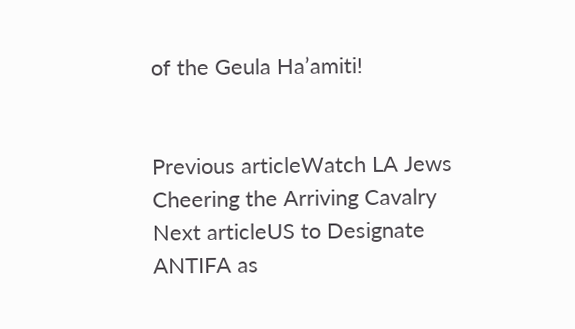of the Geula Ha’amiti!


Previous articleWatch LA Jews Cheering the Arriving Cavalry
Next articleUS to Designate ANTIFA as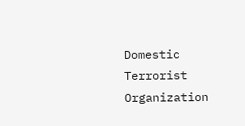Domestic Terrorist Organization